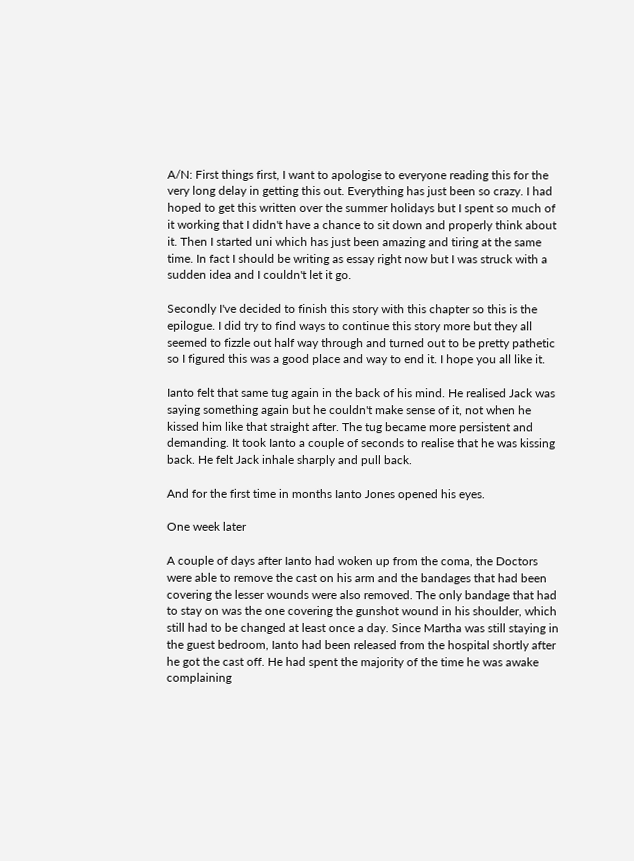A/N: First things first, I want to apologise to everyone reading this for the very long delay in getting this out. Everything has just been so crazy. I had hoped to get this written over the summer holidays but I spent so much of it working that I didn't have a chance to sit down and properly think about it. Then I started uni which has just been amazing and tiring at the same time. In fact I should be writing as essay right now but I was struck with a sudden idea and I couldn't let it go.

Secondly I've decided to finish this story with this chapter so this is the epilogue. I did try to find ways to continue this story more but they all seemed to fizzle out half way through and turned out to be pretty pathetic so I figured this was a good place and way to end it. I hope you all like it.

Ianto felt that same tug again in the back of his mind. He realised Jack was saying something again but he couldn't make sense of it, not when he kissed him like that straight after. The tug became more persistent and demanding. It took Ianto a couple of seconds to realise that he was kissing back. He felt Jack inhale sharply and pull back.

And for the first time in months Ianto Jones opened his eyes.

One week later

A couple of days after Ianto had woken up from the coma, the Doctors were able to remove the cast on his arm and the bandages that had been covering the lesser wounds were also removed. The only bandage that had to stay on was the one covering the gunshot wound in his shoulder, which still had to be changed at least once a day. Since Martha was still staying in the guest bedroom, Ianto had been released from the hospital shortly after he got the cast off. He had spent the majority of the time he was awake complaining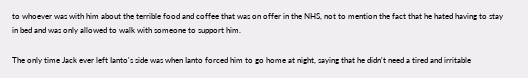to whoever was with him about the terrible food and coffee that was on offer in the NHS, not to mention the fact that he hated having to stay in bed and was only allowed to walk with someone to support him.

The only time Jack ever left Ianto's side was when Ianto forced him to go home at night, saying that he didn't need a tired and irritable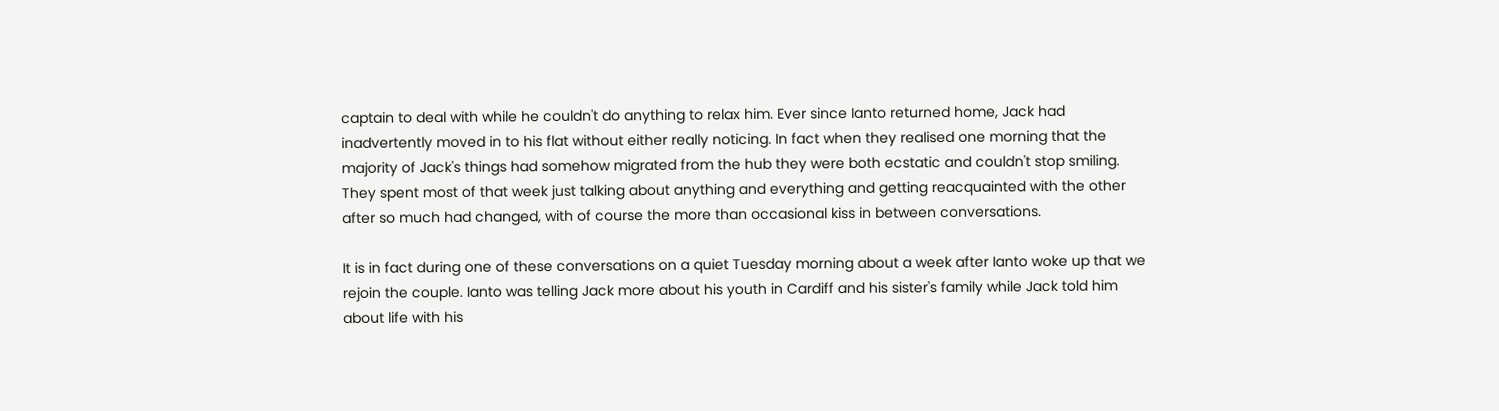captain to deal with while he couldn't do anything to relax him. Ever since Ianto returned home, Jack had inadvertently moved in to his flat without either really noticing. In fact when they realised one morning that the majority of Jack's things had somehow migrated from the hub they were both ecstatic and couldn't stop smiling. They spent most of that week just talking about anything and everything and getting reacquainted with the other after so much had changed, with of course the more than occasional kiss in between conversations.

It is in fact during one of these conversations on a quiet Tuesday morning about a week after Ianto woke up that we rejoin the couple. Ianto was telling Jack more about his youth in Cardiff and his sister's family while Jack told him about life with his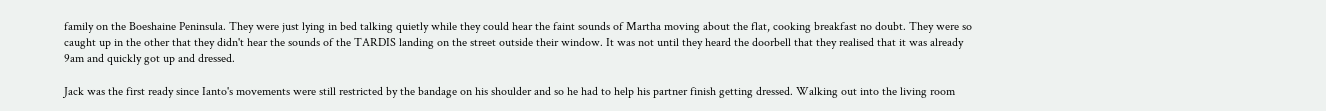family on the Boeshaine Peninsula. They were just lying in bed talking quietly while they could hear the faint sounds of Martha moving about the flat, cooking breakfast no doubt. They were so caught up in the other that they didn't hear the sounds of the TARDIS landing on the street outside their window. It was not until they heard the doorbell that they realised that it was already 9am and quickly got up and dressed.

Jack was the first ready since Ianto's movements were still restricted by the bandage on his shoulder and so he had to help his partner finish getting dressed. Walking out into the living room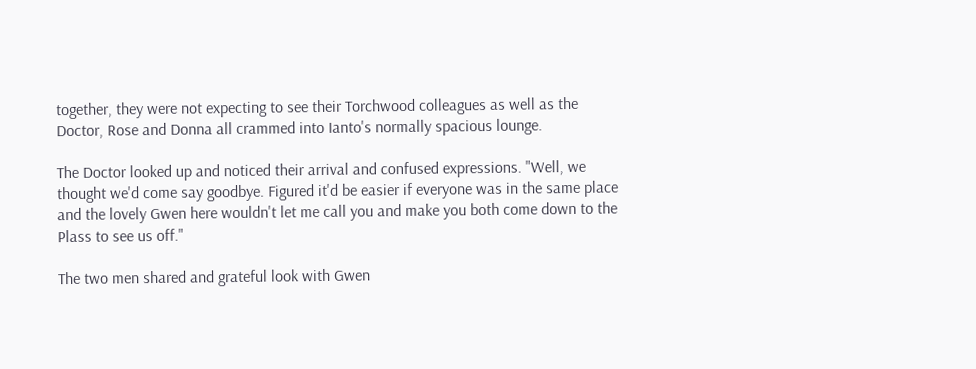together, they were not expecting to see their Torchwood colleagues as well as the Doctor, Rose and Donna all crammed into Ianto's normally spacious lounge.

The Doctor looked up and noticed their arrival and confused expressions. "Well, we thought we'd come say goodbye. Figured it'd be easier if everyone was in the same place and the lovely Gwen here wouldn't let me call you and make you both come down to the Plass to see us off."

The two men shared and grateful look with Gwen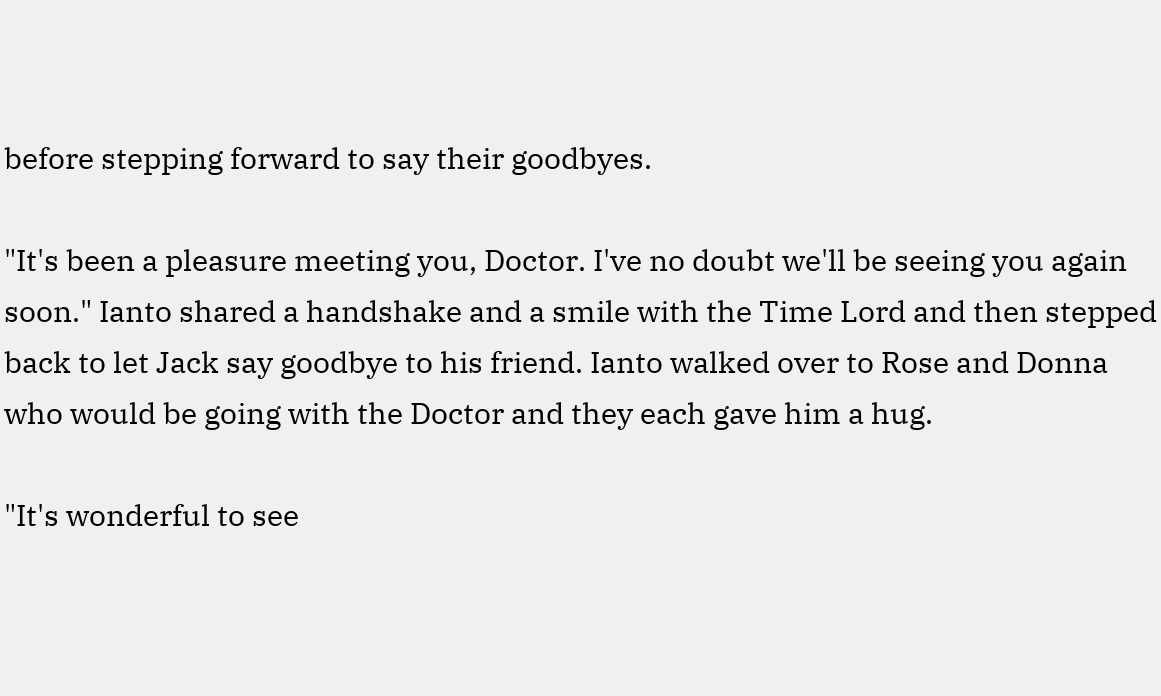before stepping forward to say their goodbyes.

"It's been a pleasure meeting you, Doctor. I've no doubt we'll be seeing you again soon." Ianto shared a handshake and a smile with the Time Lord and then stepped back to let Jack say goodbye to his friend. Ianto walked over to Rose and Donna who would be going with the Doctor and they each gave him a hug.

"It's wonderful to see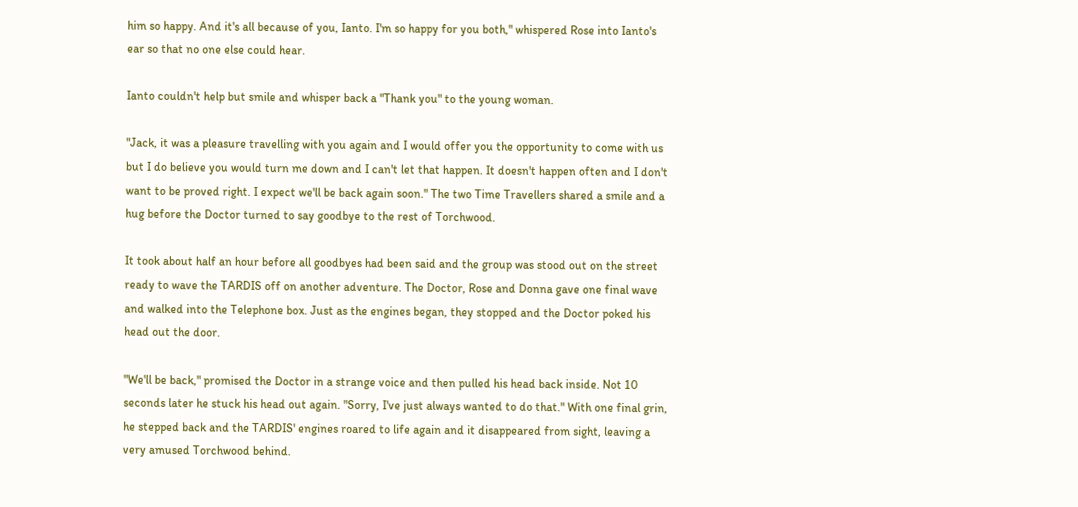him so happy. And it's all because of you, Ianto. I'm so happy for you both," whispered Rose into Ianto's ear so that no one else could hear.

Ianto couldn't help but smile and whisper back a "Thank you" to the young woman.

"Jack, it was a pleasure travelling with you again and I would offer you the opportunity to come with us but I do believe you would turn me down and I can't let that happen. It doesn't happen often and I don't want to be proved right. I expect we'll be back again soon." The two Time Travellers shared a smile and a hug before the Doctor turned to say goodbye to the rest of Torchwood.

It took about half an hour before all goodbyes had been said and the group was stood out on the street ready to wave the TARDIS off on another adventure. The Doctor, Rose and Donna gave one final wave and walked into the Telephone box. Just as the engines began, they stopped and the Doctor poked his head out the door.

"We'll be back," promised the Doctor in a strange voice and then pulled his head back inside. Not 10 seconds later he stuck his head out again. "Sorry, I've just always wanted to do that." With one final grin, he stepped back and the TARDIS' engines roared to life again and it disappeared from sight, leaving a very amused Torchwood behind.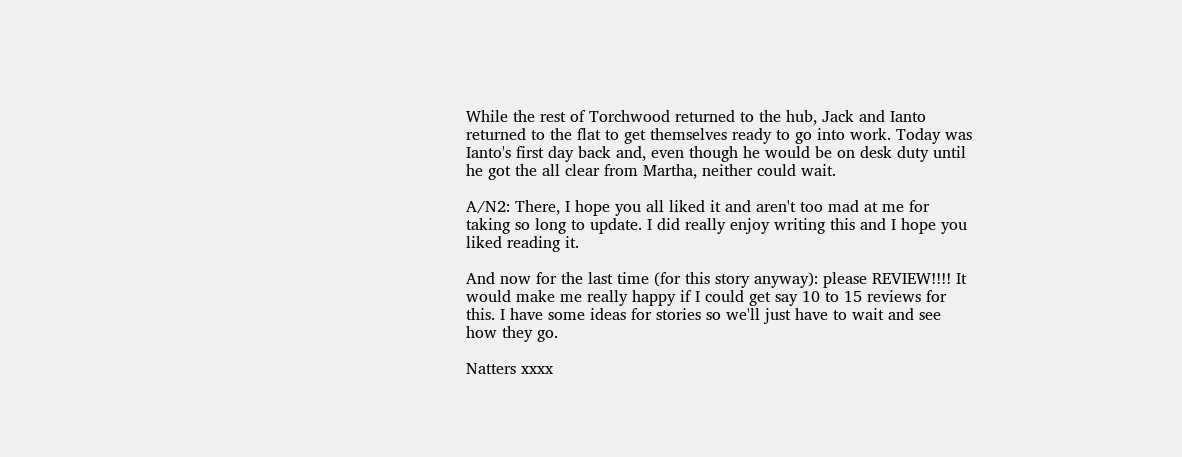While the rest of Torchwood returned to the hub, Jack and Ianto returned to the flat to get themselves ready to go into work. Today was Ianto's first day back and, even though he would be on desk duty until he got the all clear from Martha, neither could wait.

A/N2: There, I hope you all liked it and aren't too mad at me for taking so long to update. I did really enjoy writing this and I hope you liked reading it.

And now for the last time (for this story anyway): please REVIEW!!!! It would make me really happy if I could get say 10 to 15 reviews for this. I have some ideas for stories so we'll just have to wait and see how they go.

Natters xxxx